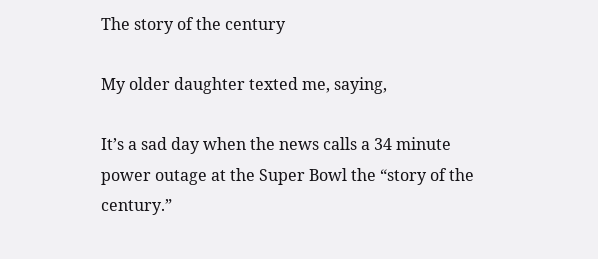The story of the century

My older daughter texted me, saying,

It’s a sad day when the news calls a 34 minute power outage at the Super Bowl the “story of the century.”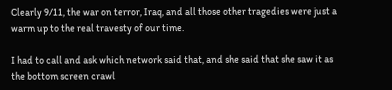Clearly 9/11, the war on terror, Iraq, and all those other tragedies were just a warm up to the real travesty of our time.

I had to call and ask which network said that, and she said that she saw it as the bottom screen crawl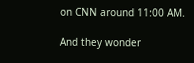on CNN around 11:00 AM.

And they wonder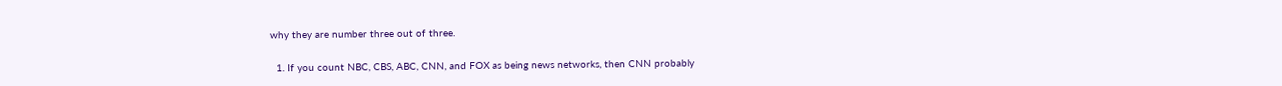why they are number three out of three.


  1. If you count NBC, CBS, ABC, CNN, and FOX as being news networks, then CNN probably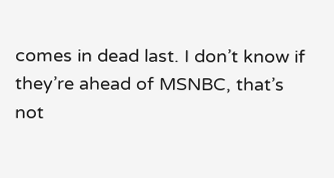comes in dead last. I don’t know if they’re ahead of MSNBC, that’s not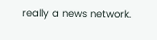really a news network.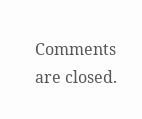Comments are closed.